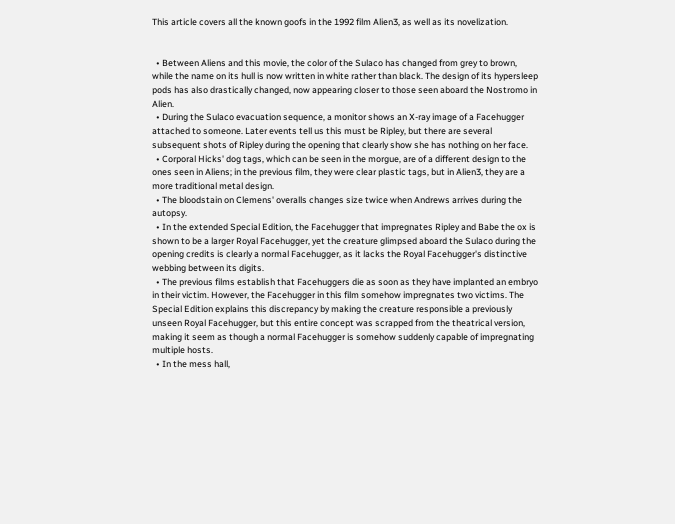This article covers all the known goofs in the 1992 film Alien3, as well as its novelization.


  • Between Aliens and this movie, the color of the Sulaco has changed from grey to brown, while the name on its hull is now written in white rather than black. The design of its hypersleep pods has also drastically changed, now appearing closer to those seen aboard the Nostromo in Alien.
  • During the Sulaco evacuation sequence, a monitor shows an X-ray image of a Facehugger attached to someone. Later events tell us this must be Ripley, but there are several subsequent shots of Ripley during the opening that clearly show she has nothing on her face.
  • Corporal Hicks' dog tags, which can be seen in the morgue, are of a different design to the ones seen in Aliens; in the previous film, they were clear plastic tags, but in Alien3, they are a more traditional metal design.
  • The bloodstain on Clemens' overalls changes size twice when Andrews arrives during the autopsy.
  • In the extended Special Edition, the Facehugger that impregnates Ripley and Babe the ox is shown to be a larger Royal Facehugger, yet the creature glimpsed aboard the Sulaco during the opening credits is clearly a normal Facehugger, as it lacks the Royal Facehugger's distinctive webbing between its digits.
  • The previous films establish that Facehuggers die as soon as they have implanted an embryo in their victim. However, the Facehugger in this film somehow impregnates two victims. The Special Edition explains this discrepancy by making the creature responsible a previously unseen Royal Facehugger, but this entire concept was scrapped from the theatrical version, making it seem as though a normal Facehugger is somehow suddenly capable of impregnating multiple hosts.
  • In the mess hall,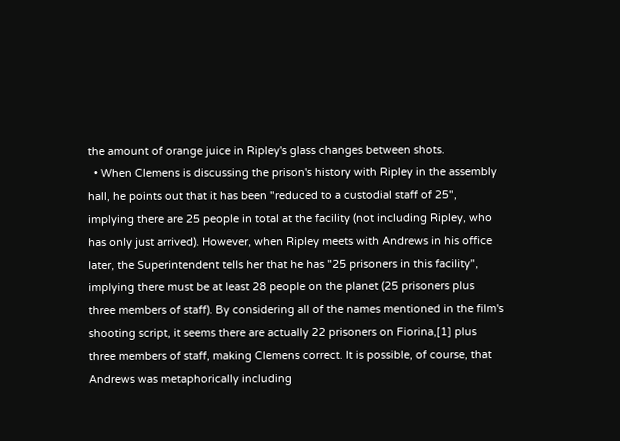the amount of orange juice in Ripley's glass changes between shots.
  • When Clemens is discussing the prison's history with Ripley in the assembly hall, he points out that it has been "reduced to a custodial staff of 25", implying there are 25 people in total at the facility (not including Ripley, who has only just arrived). However, when Ripley meets with Andrews in his office later, the Superintendent tells her that he has "25 prisoners in this facility", implying there must be at least 28 people on the planet (25 prisoners plus three members of staff). By considering all of the names mentioned in the film's shooting script, it seems there are actually 22 prisoners on Fiorina,[1] plus three members of staff, making Clemens correct. It is possible, of course, that Andrews was metaphorically including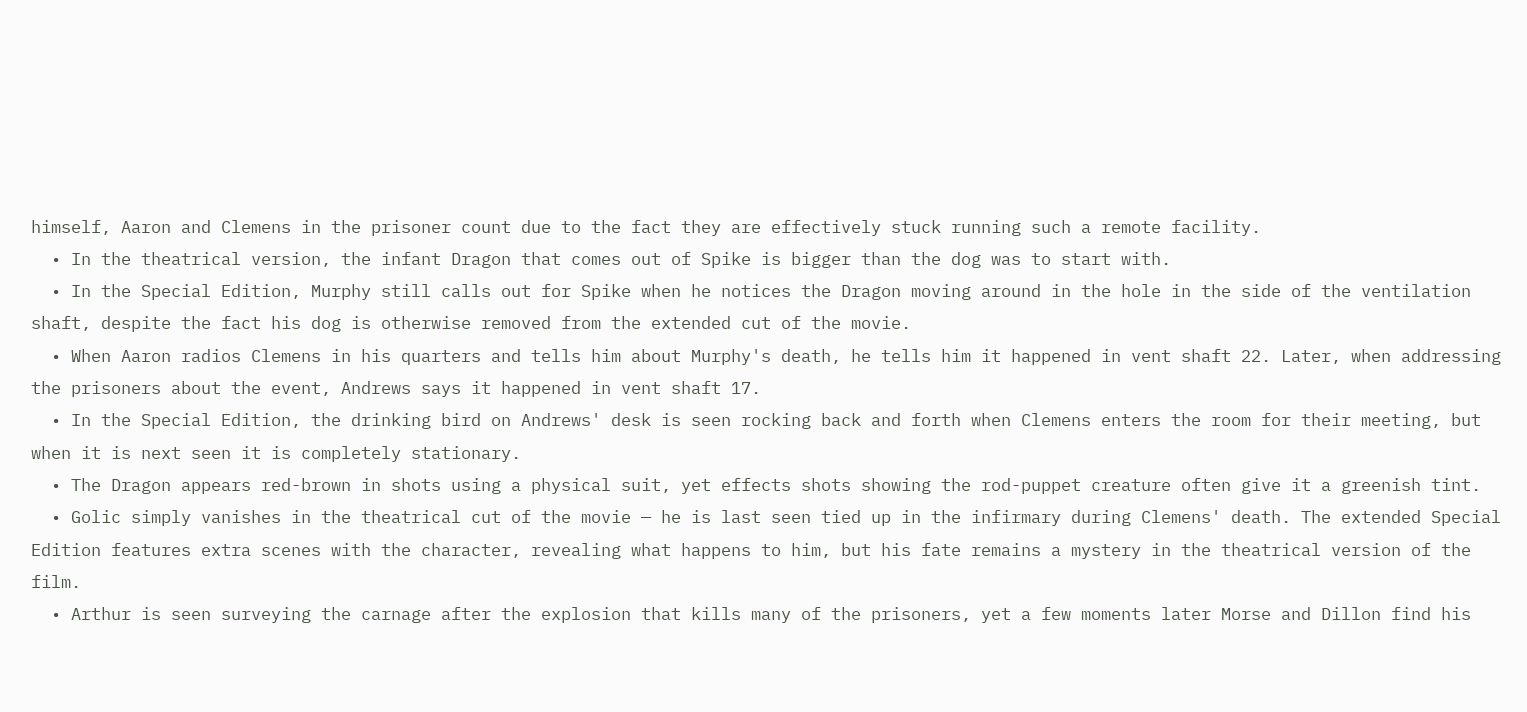himself, Aaron and Clemens in the prisoner count due to the fact they are effectively stuck running such a remote facility.
  • In the theatrical version, the infant Dragon that comes out of Spike is bigger than the dog was to start with.
  • In the Special Edition, Murphy still calls out for Spike when he notices the Dragon moving around in the hole in the side of the ventilation shaft, despite the fact his dog is otherwise removed from the extended cut of the movie.
  • When Aaron radios Clemens in his quarters and tells him about Murphy's death, he tells him it happened in vent shaft 22. Later, when addressing the prisoners about the event, Andrews says it happened in vent shaft 17.
  • In the Special Edition, the drinking bird on Andrews' desk is seen rocking back and forth when Clemens enters the room for their meeting, but when it is next seen it is completely stationary.
  • The Dragon appears red-brown in shots using a physical suit, yet effects shots showing the rod-puppet creature often give it a greenish tint.
  • Golic simply vanishes in the theatrical cut of the movie — he is last seen tied up in the infirmary during Clemens' death. The extended Special Edition features extra scenes with the character, revealing what happens to him, but his fate remains a mystery in the theatrical version of the film.
  • Arthur is seen surveying the carnage after the explosion that kills many of the prisoners, yet a few moments later Morse and Dillon find his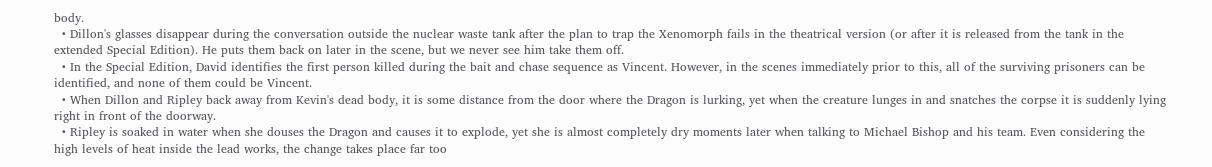body.
  • Dillon's glasses disappear during the conversation outside the nuclear waste tank after the plan to trap the Xenomorph fails in the theatrical version (or after it is released from the tank in the extended Special Edition). He puts them back on later in the scene, but we never see him take them off.
  • In the Special Edition, David identifies the first person killed during the bait and chase sequence as Vincent. However, in the scenes immediately prior to this, all of the surviving prisoners can be identified, and none of them could be Vincent.
  • When Dillon and Ripley back away from Kevin's dead body, it is some distance from the door where the Dragon is lurking, yet when the creature lunges in and snatches the corpse it is suddenly lying right in front of the doorway.
  • Ripley is soaked in water when she douses the Dragon and causes it to explode, yet she is almost completely dry moments later when talking to Michael Bishop and his team. Even considering the high levels of heat inside the lead works, the change takes place far too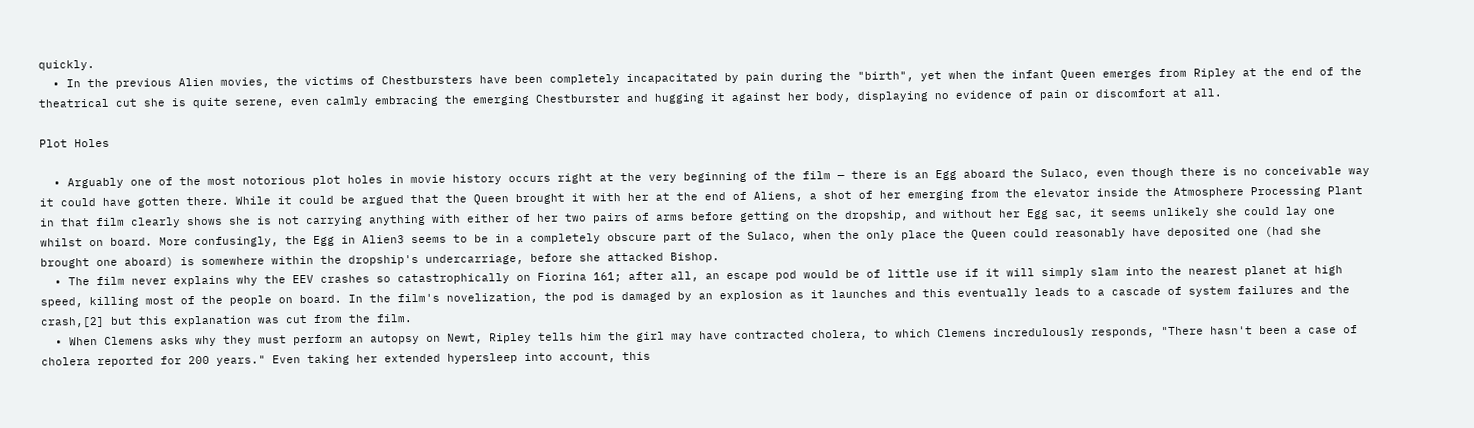quickly.
  • In the previous Alien movies, the victims of Chestbursters have been completely incapacitated by pain during the "birth", yet when the infant Queen emerges from Ripley at the end of the theatrical cut she is quite serene, even calmly embracing the emerging Chestburster and hugging it against her body, displaying no evidence of pain or discomfort at all.

Plot Holes

  • Arguably one of the most notorious plot holes in movie history occurs right at the very beginning of the film — there is an Egg aboard the Sulaco, even though there is no conceivable way it could have gotten there. While it could be argued that the Queen brought it with her at the end of Aliens, a shot of her emerging from the elevator inside the Atmosphere Processing Plant in that film clearly shows she is not carrying anything with either of her two pairs of arms before getting on the dropship, and without her Egg sac, it seems unlikely she could lay one whilst on board. More confusingly, the Egg in Alien3 seems to be in a completely obscure part of the Sulaco, when the only place the Queen could reasonably have deposited one (had she brought one aboard) is somewhere within the dropship's undercarriage, before she attacked Bishop.
  • The film never explains why the EEV crashes so catastrophically on Fiorina 161; after all, an escape pod would be of little use if it will simply slam into the nearest planet at high speed, killing most of the people on board. In the film's novelization, the pod is damaged by an explosion as it launches and this eventually leads to a cascade of system failures and the crash,[2] but this explanation was cut from the film.
  • When Clemens asks why they must perform an autopsy on Newt, Ripley tells him the girl may have contracted cholera, to which Clemens incredulously responds, "There hasn't been a case of cholera reported for 200 years." Even taking her extended hypersleep into account, this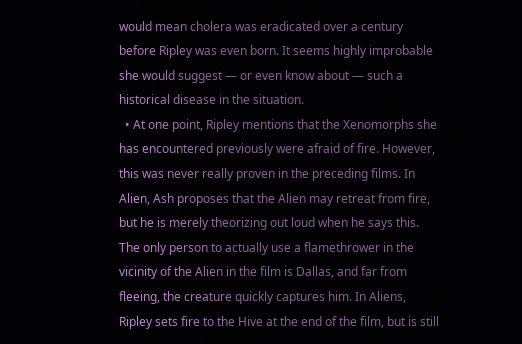would mean cholera was eradicated over a century before Ripley was even born. It seems highly improbable she would suggest — or even know about — such a historical disease in the situation.
  • At one point, Ripley mentions that the Xenomorphs she has encountered previously were afraid of fire. However, this was never really proven in the preceding films. In Alien, Ash proposes that the Alien may retreat from fire, but he is merely theorizing out loud when he says this. The only person to actually use a flamethrower in the vicinity of the Alien in the film is Dallas, and far from fleeing, the creature quickly captures him. In Aliens, Ripley sets fire to the Hive at the end of the film, but is still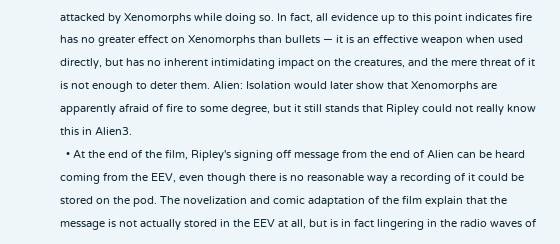attacked by Xenomorphs while doing so. In fact, all evidence up to this point indicates fire has no greater effect on Xenomorphs than bullets — it is an effective weapon when used directly, but has no inherent intimidating impact on the creatures, and the mere threat of it is not enough to deter them. Alien: Isolation would later show that Xenomorphs are apparently afraid of fire to some degree, but it still stands that Ripley could not really know this in Alien3.
  • At the end of the film, Ripley's signing off message from the end of Alien can be heard coming from the EEV, even though there is no reasonable way a recording of it could be stored on the pod. The novelization and comic adaptation of the film explain that the message is not actually stored in the EEV at all, but is in fact lingering in the radio waves of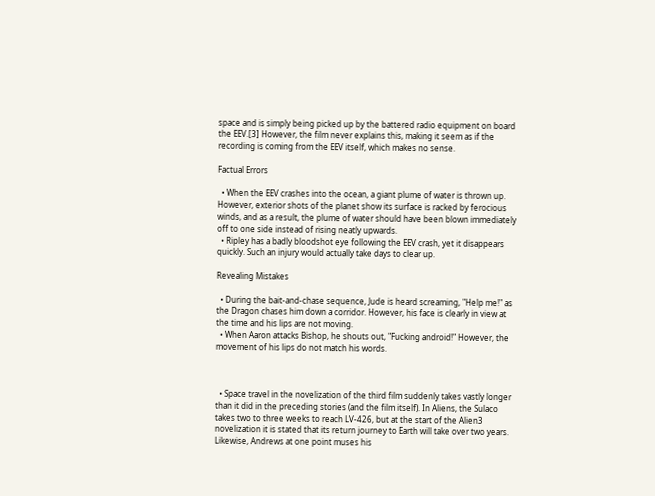space and is simply being picked up by the battered radio equipment on board the EEV.[3] However, the film never explains this, making it seem as if the recording is coming from the EEV itself, which makes no sense.

Factual Errors

  • When the EEV crashes into the ocean, a giant plume of water is thrown up. However, exterior shots of the planet show its surface is racked by ferocious winds, and as a result, the plume of water should have been blown immediately off to one side instead of rising neatly upwards.
  • Ripley has a badly bloodshot eye following the EEV crash, yet it disappears quickly. Such an injury would actually take days to clear up.

Revealing Mistakes

  • During the bait-and-chase sequence, Jude is heard screaming, "Help me!" as the Dragon chases him down a corridor. However, his face is clearly in view at the time and his lips are not moving.
  • When Aaron attacks Bishop, he shouts out, "Fucking android!" However, the movement of his lips do not match his words.



  • Space travel in the novelization of the third film suddenly takes vastly longer than it did in the preceding stories (and the film itself). In Aliens, the Sulaco takes two to three weeks to reach LV-426, but at the start of the Alien3 novelization it is stated that its return journey to Earth will take over two years. Likewise, Andrews at one point muses his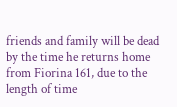friends and family will be dead by the time he returns home from Fiorina 161, due to the length of time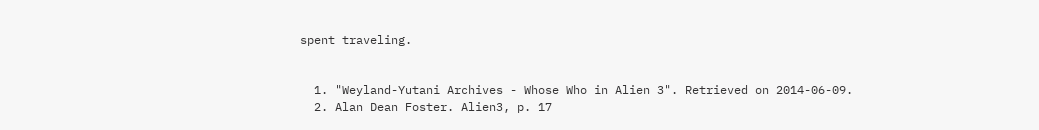spent traveling.


  1. "Weyland-Yutani Archives - Whose Who in Alien 3". Retrieved on 2014-06-09.
  2. Alan Dean Foster. Alien3, p. 17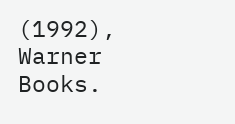(1992), Warner Books.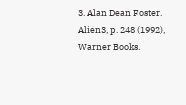3. Alan Dean Foster. Alien3, p. 248 (1992), Warner Books.